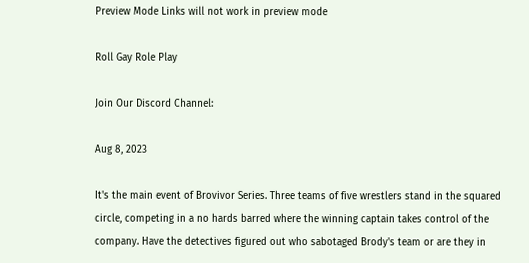Preview Mode Links will not work in preview mode

Roll Gay Role Play

Join Our Discord Channel:

Aug 8, 2023

It's the main event of Brovivor Series. Three teams of five wrestlers stand in the squared circle, competing in a no hards barred where the winning captain takes control of the company. Have the detectives figured out who sabotaged Brody's team or are they in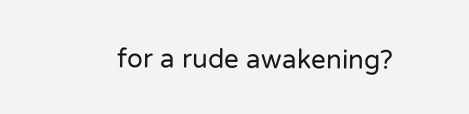for a rude awakening?